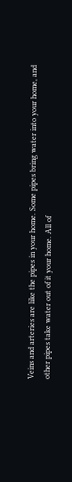Veins and arteries are like the pipes in your home. Some pipes bring water into your home, and other pipes take water out of it your home. All of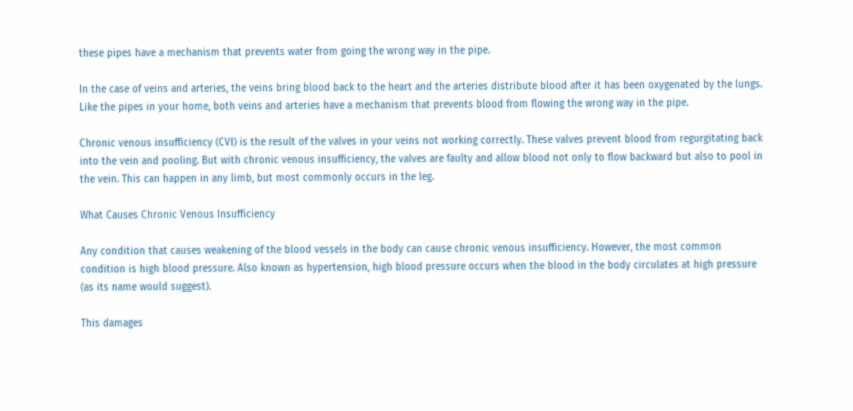these pipes have a mechanism that prevents water from going the wrong way in the pipe.

In the case of veins and arteries, the veins bring blood back to the heart and the arteries distribute blood after it has been oxygenated by the lungs. Like the pipes in your home, both veins and arteries have a mechanism that prevents blood from flowing the wrong way in the pipe.

Chronic venous insufficiency (CVI) is the result of the valves in your veins not working correctly. These valves prevent blood from regurgitating back into the vein and pooling. But with chronic venous insufficiency, the valves are faulty and allow blood not only to flow backward but also to pool in the vein. This can happen in any limb, but most commonly occurs in the leg.

What Causes Chronic Venous Insufficiency

Any condition that causes weakening of the blood vessels in the body can cause chronic venous insufficiency. However, the most common condition is high blood pressure. Also known as hypertension, high blood pressure occurs when the blood in the body circulates at high pressure (as its name would suggest).

This damages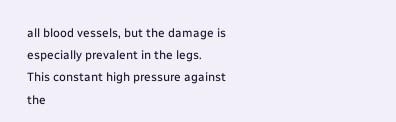all blood vessels, but the damage is especially prevalent in the legs. This constant high pressure against the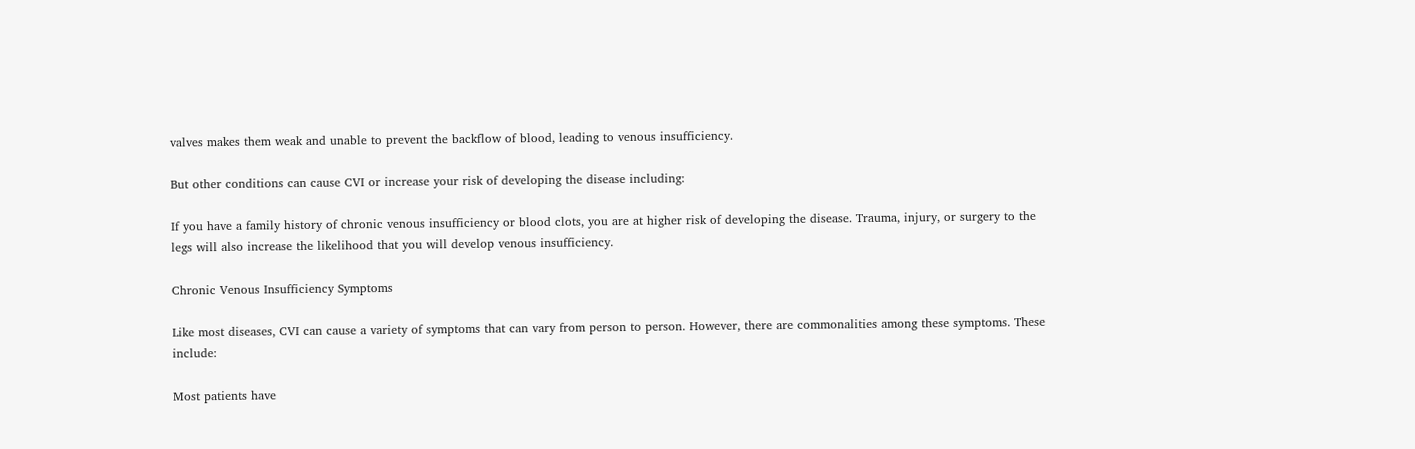valves makes them weak and unable to prevent the backflow of blood, leading to venous insufficiency.

But other conditions can cause CVI or increase your risk of developing the disease including:

If you have a family history of chronic venous insufficiency or blood clots, you are at higher risk of developing the disease. Trauma, injury, or surgery to the legs will also increase the likelihood that you will develop venous insufficiency.

Chronic Venous Insufficiency Symptoms

Like most diseases, CVI can cause a variety of symptoms that can vary from person to person. However, there are commonalities among these symptoms. These include:

Most patients have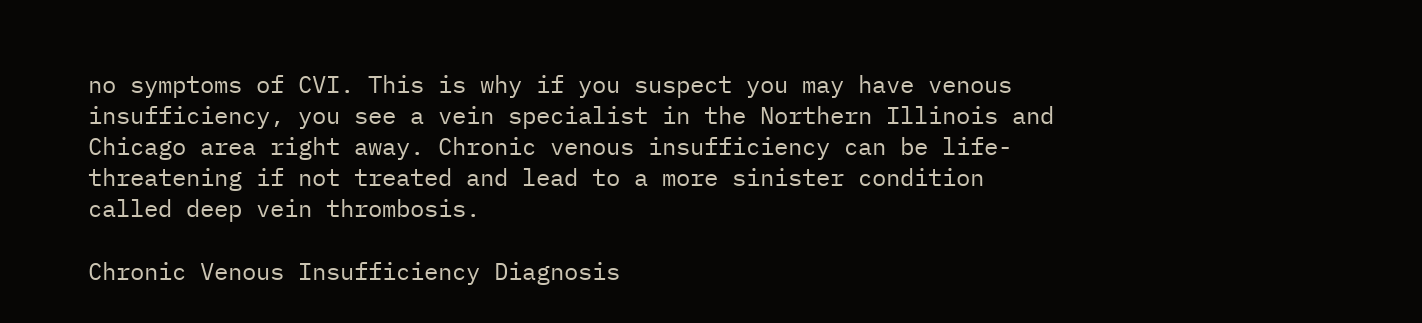no symptoms of CVI. This is why if you suspect you may have venous insufficiency, you see a vein specialist in the Northern Illinois and Chicago area right away. Chronic venous insufficiency can be life-threatening if not treated and lead to a more sinister condition called deep vein thrombosis.

Chronic Venous Insufficiency Diagnosis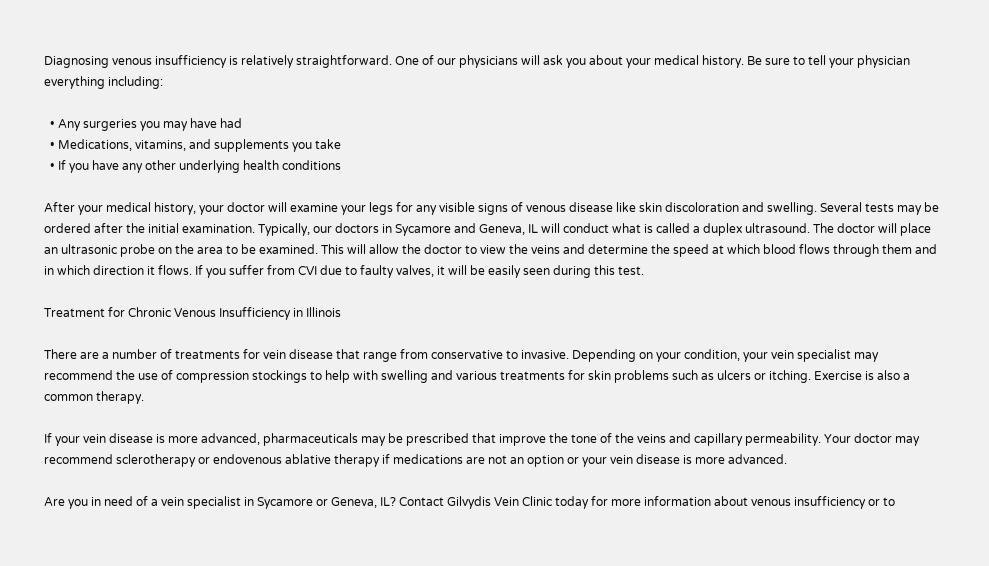Diagnosing venous insufficiency is relatively straightforward. One of our physicians will ask you about your medical history. Be sure to tell your physician everything including:

  • Any surgeries you may have had
  • Medications, vitamins, and supplements you take
  • If you have any other underlying health conditions

After your medical history, your doctor will examine your legs for any visible signs of venous disease like skin discoloration and swelling. Several tests may be ordered after the initial examination. Typically, our doctors in Sycamore and Geneva, IL will conduct what is called a duplex ultrasound. The doctor will place an ultrasonic probe on the area to be examined. This will allow the doctor to view the veins and determine the speed at which blood flows through them and in which direction it flows. If you suffer from CVI due to faulty valves, it will be easily seen during this test.

Treatment for Chronic Venous Insufficiency in Illinois

There are a number of treatments for vein disease that range from conservative to invasive. Depending on your condition, your vein specialist may recommend the use of compression stockings to help with swelling and various treatments for skin problems such as ulcers or itching. Exercise is also a common therapy.

If your vein disease is more advanced, pharmaceuticals may be prescribed that improve the tone of the veins and capillary permeability. Your doctor may recommend sclerotherapy or endovenous ablative therapy if medications are not an option or your vein disease is more advanced.

Are you in need of a vein specialist in Sycamore or Geneva, IL? Contact Gilvydis Vein Clinic today for more information about venous insufficiency or to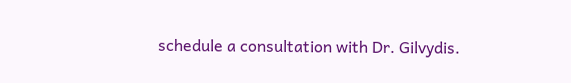schedule a consultation with Dr. Gilvydis.